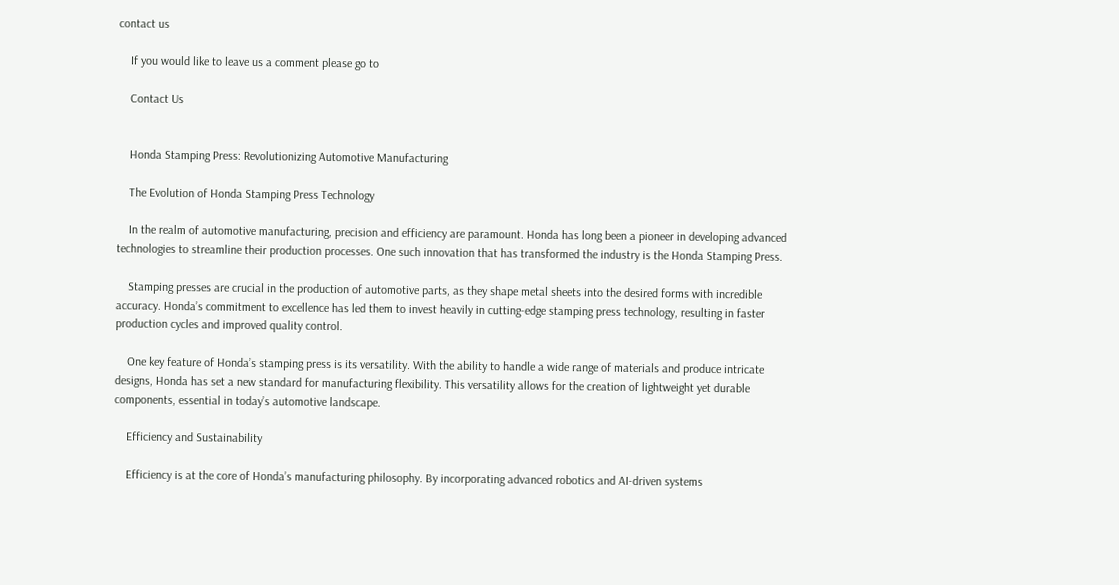contact us

    If you would like to leave us a comment please go to

    Contact Us


    Honda Stamping Press: Revolutionizing Automotive Manufacturing

    The Evolution of Honda Stamping Press Technology

    In the realm of automotive manufacturing, precision and efficiency are paramount. Honda has long been a pioneer in developing advanced technologies to streamline their production processes. One such innovation that has transformed the industry is the Honda Stamping Press.

    Stamping presses are crucial in the production of automotive parts, as they shape metal sheets into the desired forms with incredible accuracy. Honda’s commitment to excellence has led them to invest heavily in cutting-edge stamping press technology, resulting in faster production cycles and improved quality control.

    One key feature of Honda’s stamping press is its versatility. With the ability to handle a wide range of materials and produce intricate designs, Honda has set a new standard for manufacturing flexibility. This versatility allows for the creation of lightweight yet durable components, essential in today’s automotive landscape.

    Efficiency and Sustainability

    Efficiency is at the core of Honda’s manufacturing philosophy. By incorporating advanced robotics and AI-driven systems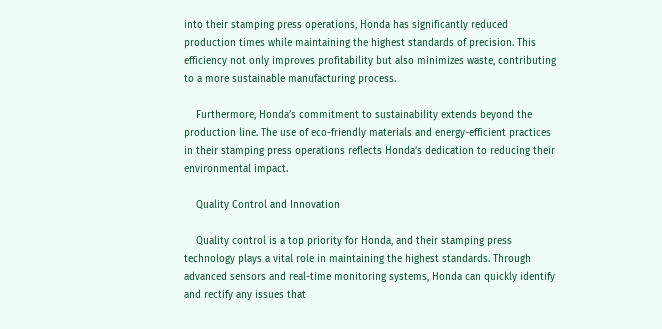into their stamping press operations, Honda has significantly reduced production times while maintaining the highest standards of precision. This efficiency not only improves profitability but also minimizes waste, contributing to a more sustainable manufacturing process.

    Furthermore, Honda’s commitment to sustainability extends beyond the production line. The use of eco-friendly materials and energy-efficient practices in their stamping press operations reflects Honda’s dedication to reducing their environmental impact.

    Quality Control and Innovation

    Quality control is a top priority for Honda, and their stamping press technology plays a vital role in maintaining the highest standards. Through advanced sensors and real-time monitoring systems, Honda can quickly identify and rectify any issues that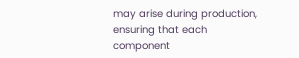may arise during production, ensuring that each component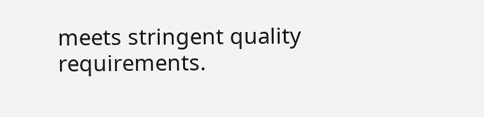meets stringent quality requirements.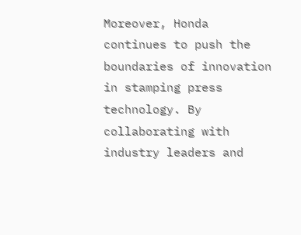Moreover, Honda continues to push the boundaries of innovation in stamping press technology. By collaborating with industry leaders and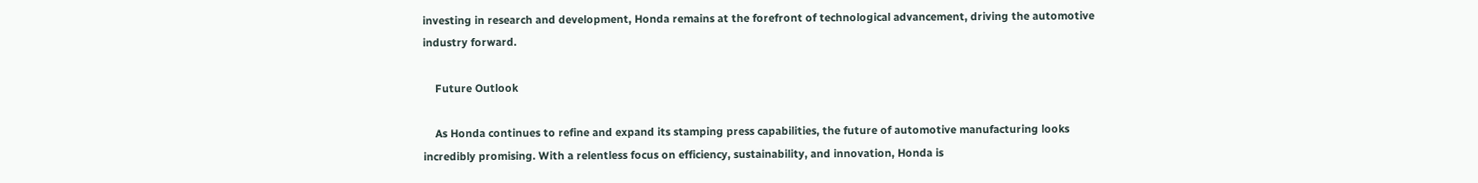investing in research and development, Honda remains at the forefront of technological advancement, driving the automotive industry forward.

    Future Outlook

    As Honda continues to refine and expand its stamping press capabilities, the future of automotive manufacturing looks incredibly promising. With a relentless focus on efficiency, sustainability, and innovation, Honda is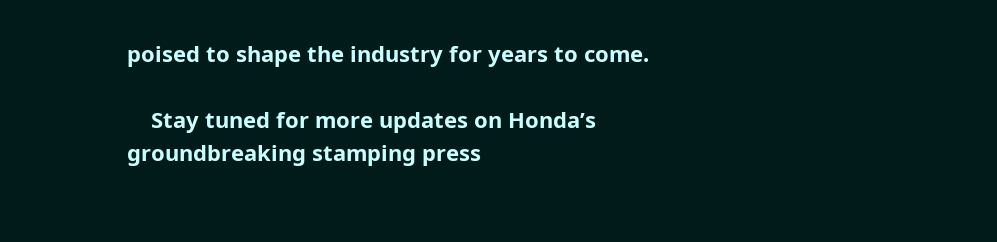poised to shape the industry for years to come.

    Stay tuned for more updates on Honda’s groundbreaking stamping press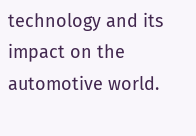technology and its impact on the automotive world.